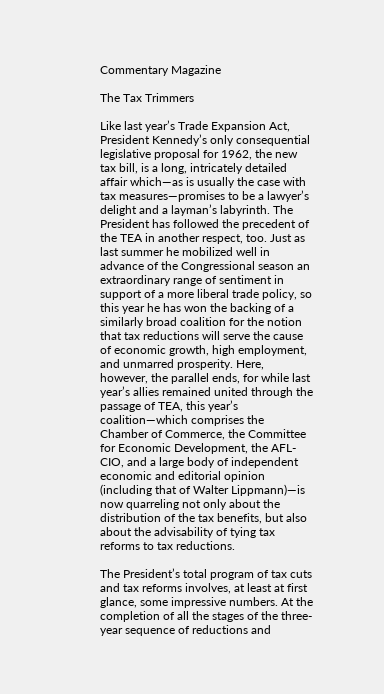Commentary Magazine

The Tax Trimmers

Like last year’s Trade Expansion Act, President Kennedy’s only consequential legislative proposal for 1962, the new tax bill, is a long, intricately detailed affair which—as is usually the case with tax measures—promises to be a lawyer’s delight and a layman’s labyrinth. The President has followed the precedent of the TEA in another respect, too. Just as last summer he mobilized well in advance of the Congressional season an extraordinary range of sentiment in support of a more liberal trade policy, so this year he has won the backing of a similarly broad coalition for the notion that tax reductions will serve the cause of economic growth, high employment, and unmarred prosperity. Here, however, the parallel ends, for while last year’s allies remained united through the passage of TEA, this year’s coalition—which comprises the Chamber of Commerce, the Committee for Economic Development, the AFL-CIO, and a large body of independent economic and editorial opinion (including that of Walter Lippmann)—is now quarreling not only about the distribution of the tax benefits, but also about the advisability of tying tax reforms to tax reductions.

The President’s total program of tax cuts and tax reforms involves, at least at first glance, some impressive numbers. At the completion of all the stages of the three-year sequence of reductions and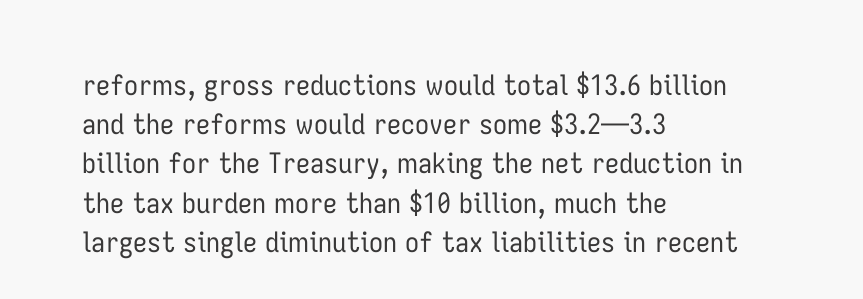reforms, gross reductions would total $13.6 billion and the reforms would recover some $3.2—3.3 billion for the Treasury, making the net reduction in the tax burden more than $10 billion, much the largest single diminution of tax liabilities in recent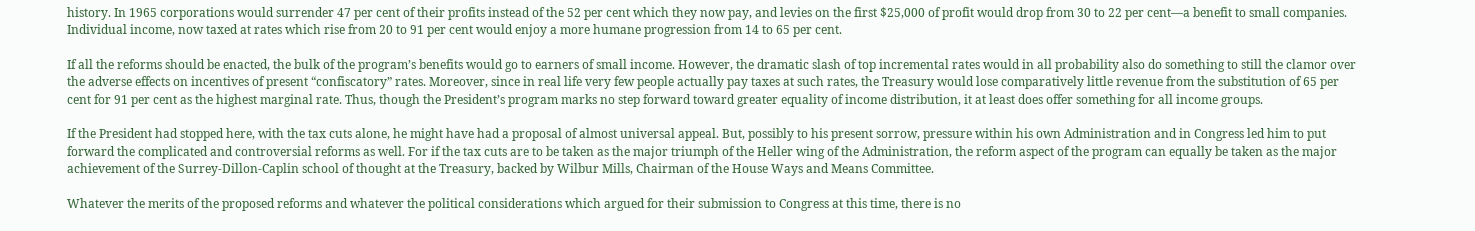history. In 1965 corporations would surrender 47 per cent of their profits instead of the 52 per cent which they now pay, and levies on the first $25,000 of profit would drop from 30 to 22 per cent—a benefit to small companies. Individual income, now taxed at rates which rise from 20 to 91 per cent would enjoy a more humane progression from 14 to 65 per cent.

If all the reforms should be enacted, the bulk of the program’s benefits would go to earners of small income. However, the dramatic slash of top incremental rates would in all probability also do something to still the clamor over the adverse effects on incentives of present “confiscatory” rates. Moreover, since in real life very few people actually pay taxes at such rates, the Treasury would lose comparatively little revenue from the substitution of 65 per cent for 91 per cent as the highest marginal rate. Thus, though the President’s program marks no step forward toward greater equality of income distribution, it at least does offer something for all income groups.

If the President had stopped here, with the tax cuts alone, he might have had a proposal of almost universal appeal. But, possibly to his present sorrow, pressure within his own Administration and in Congress led him to put forward the complicated and controversial reforms as well. For if the tax cuts are to be taken as the major triumph of the Heller wing of the Administration, the reform aspect of the program can equally be taken as the major achievement of the Surrey-Dillon-Caplin school of thought at the Treasury, backed by Wilbur Mills, Chairman of the House Ways and Means Committee.

Whatever the merits of the proposed reforms and whatever the political considerations which argued for their submission to Congress at this time, there is no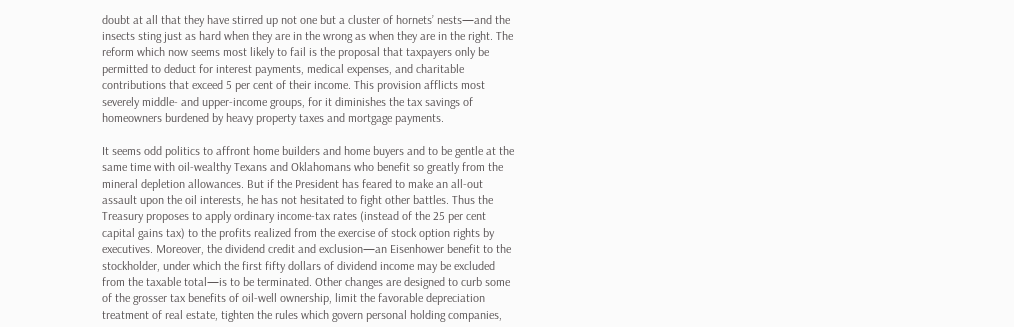doubt at all that they have stirred up not one but a cluster of hornets’ nests—and the insects sting just as hard when they are in the wrong as when they are in the right. The reform which now seems most likely to fail is the proposal that taxpayers only be permitted to deduct for interest payments, medical expenses, and charitable contributions that exceed 5 per cent of their income. This provision afflicts most severely middle- and upper-income groups, for it diminishes the tax savings of homeowners burdened by heavy property taxes and mortgage payments.

It seems odd politics to affront home builders and home buyers and to be gentle at the same time with oil-wealthy Texans and Oklahomans who benefit so greatly from the mineral depletion allowances. But if the President has feared to make an all-out assault upon the oil interests, he has not hesitated to fight other battles. Thus the Treasury proposes to apply ordinary income-tax rates (instead of the 25 per cent capital gains tax) to the profits realized from the exercise of stock option rights by executives. Moreover, the dividend credit and exclusion—an Eisenhower benefit to the stockholder, under which the first fifty dollars of dividend income may be excluded from the taxable total—is to be terminated. Other changes are designed to curb some of the grosser tax benefits of oil-well ownership, limit the favorable depreciation treatment of real estate, tighten the rules which govern personal holding companies,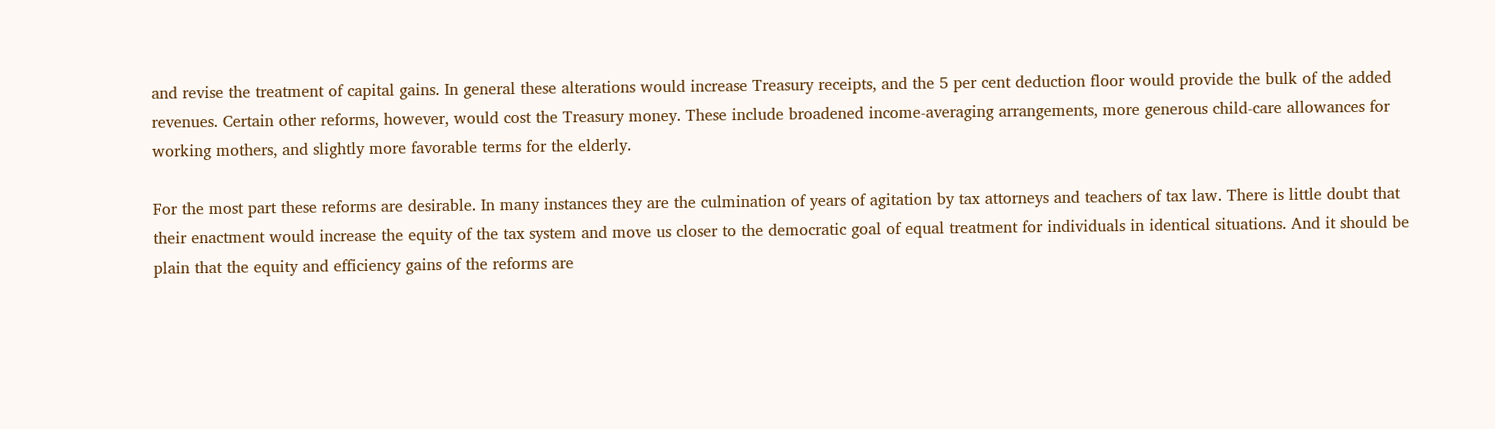and revise the treatment of capital gains. In general these alterations would increase Treasury receipts, and the 5 per cent deduction floor would provide the bulk of the added revenues. Certain other reforms, however, would cost the Treasury money. These include broadened income-averaging arrangements, more generous child-care allowances for working mothers, and slightly more favorable terms for the elderly.

For the most part these reforms are desirable. In many instances they are the culmination of years of agitation by tax attorneys and teachers of tax law. There is little doubt that their enactment would increase the equity of the tax system and move us closer to the democratic goal of equal treatment for individuals in identical situations. And it should be plain that the equity and efficiency gains of the reforms are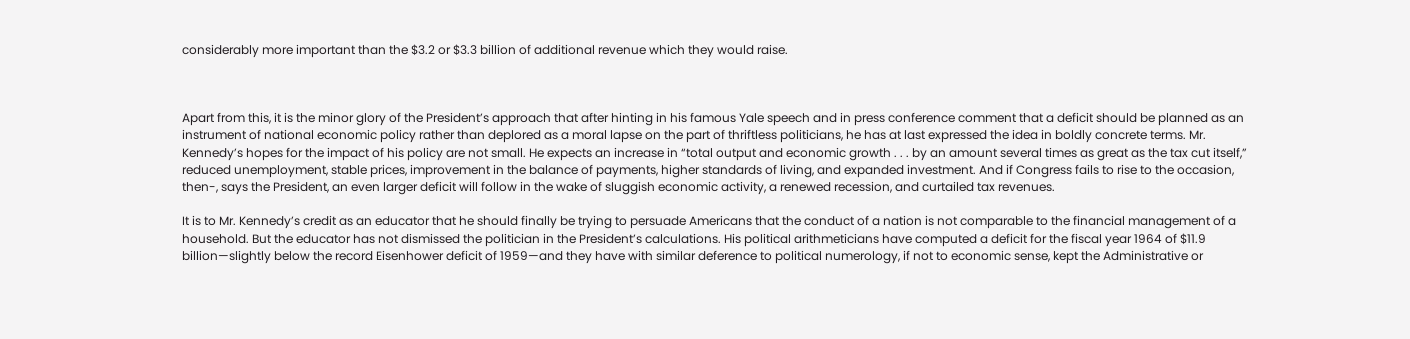considerably more important than the $3.2 or $3.3 billion of additional revenue which they would raise.



Apart from this, it is the minor glory of the President’s approach that after hinting in his famous Yale speech and in press conference comment that a deficit should be planned as an instrument of national economic policy rather than deplored as a moral lapse on the part of thriftless politicians, he has at last expressed the idea in boldly concrete terms. Mr. Kennedy’s hopes for the impact of his policy are not small. He expects an increase in “total output and economic growth . . . by an amount several times as great as the tax cut itself,” reduced unemployment, stable prices, improvement in the balance of payments, higher standards of living, and expanded investment. And if Congress fails to rise to the occasion, then-, says the President, an even larger deficit will follow in the wake of sluggish economic activity, a renewed recession, and curtailed tax revenues.

It is to Mr. Kennedy’s credit as an educator that he should finally be trying to persuade Americans that the conduct of a nation is not comparable to the financial management of a household. But the educator has not dismissed the politician in the President’s calculations. His political arithmeticians have computed a deficit for the fiscal year 1964 of $11.9 billion—slightly below the record Eisenhower deficit of 1959—and they have with similar deference to political numerology, if not to economic sense, kept the Administrative or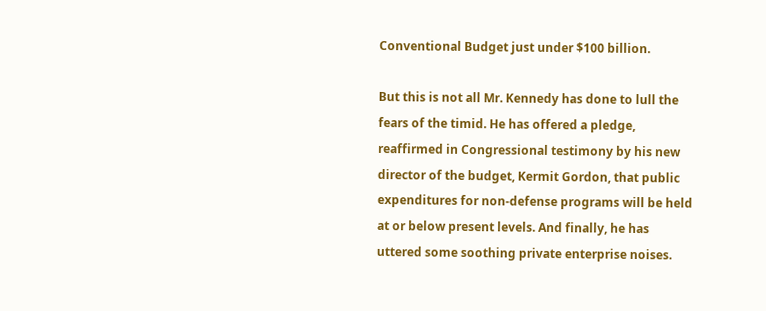Conventional Budget just under $100 billion.

But this is not all Mr. Kennedy has done to lull the fears of the timid. He has offered a pledge, reaffirmed in Congressional testimony by his new director of the budget, Kermit Gordon, that public expenditures for non-defense programs will be held at or below present levels. And finally, he has uttered some soothing private enterprise noises.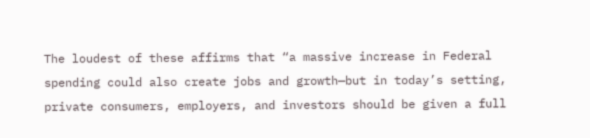The loudest of these affirms that “a massive increase in Federal spending could also create jobs and growth—but in today’s setting, private consumers, employers, and investors should be given a full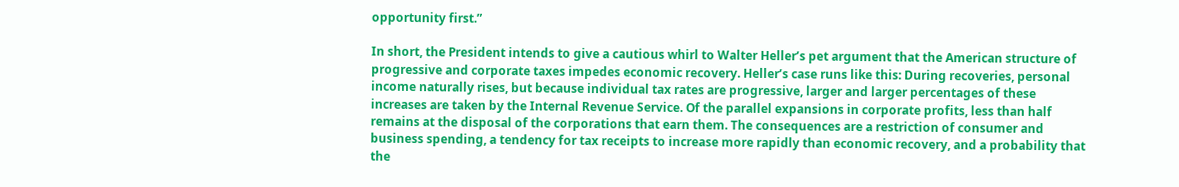opportunity first.”

In short, the President intends to give a cautious whirl to Walter Heller’s pet argument that the American structure of progressive and corporate taxes impedes economic recovery. Heller’s case runs like this: During recoveries, personal income naturally rises, but because individual tax rates are progressive, larger and larger percentages of these increases are taken by the Internal Revenue Service. Of the parallel expansions in corporate profits, less than half remains at the disposal of the corporations that earn them. The consequences are a restriction of consumer and business spending, a tendency for tax receipts to increase more rapidly than economic recovery, and a probability that the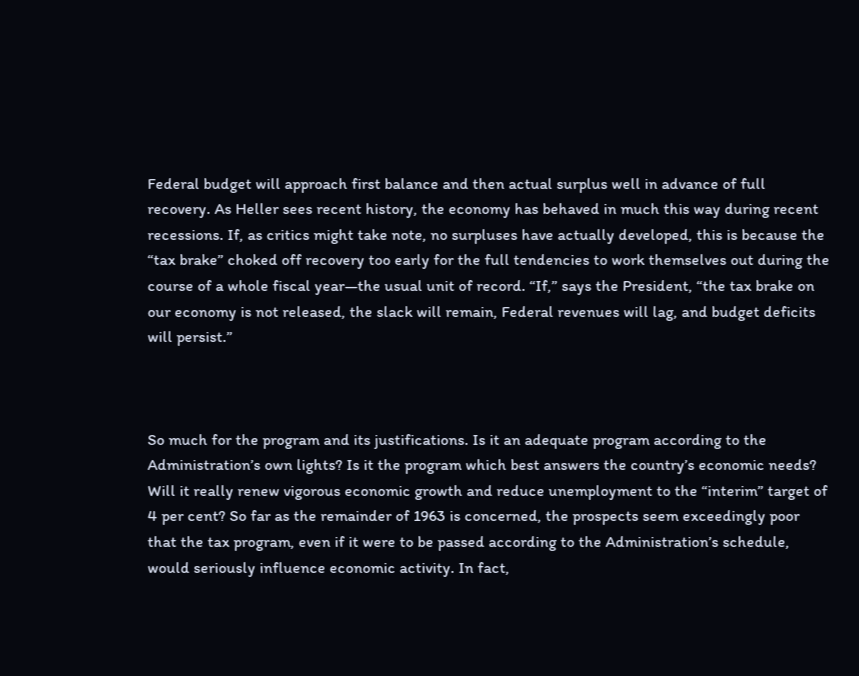Federal budget will approach first balance and then actual surplus well in advance of full recovery. As Heller sees recent history, the economy has behaved in much this way during recent recessions. If, as critics might take note, no surpluses have actually developed, this is because the “tax brake” choked off recovery too early for the full tendencies to work themselves out during the course of a whole fiscal year—the usual unit of record. “If,” says the President, “the tax brake on our economy is not released, the slack will remain, Federal revenues will lag, and budget deficits will persist.”



So much for the program and its justifications. Is it an adequate program according to the Administration’s own lights? Is it the program which best answers the country’s economic needs? Will it really renew vigorous economic growth and reduce unemployment to the “interim” target of 4 per cent? So far as the remainder of 1963 is concerned, the prospects seem exceedingly poor that the tax program, even if it were to be passed according to the Administration’s schedule, would seriously influence economic activity. In fact,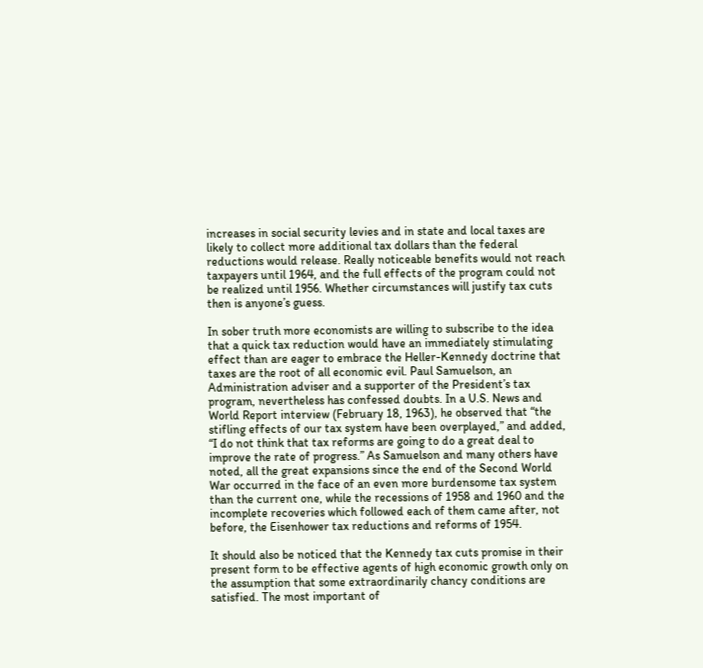increases in social security levies and in state and local taxes are likely to collect more additional tax dollars than the federal reductions would release. Really noticeable benefits would not reach taxpayers until 1964, and the full effects of the program could not be realized until 1956. Whether circumstances will justify tax cuts then is anyone’s guess.

In sober truth more economists are willing to subscribe to the idea that a quick tax reduction would have an immediately stimulating effect than are eager to embrace the Heller-Kennedy doctrine that taxes are the root of all economic evil. Paul Samuelson, an Administration adviser and a supporter of the President’s tax program, nevertheless has confessed doubts. In a U.S. News and World Report interview (February 18, 1963), he observed that “the stifling effects of our tax system have been overplayed,” and added, “I do not think that tax reforms are going to do a great deal to improve the rate of progress.” As Samuelson and many others have noted, all the great expansions since the end of the Second World War occurred in the face of an even more burdensome tax system than the current one, while the recessions of 1958 and 1960 and the incomplete recoveries which followed each of them came after, not before, the Eisenhower tax reductions and reforms of 1954.

It should also be noticed that the Kennedy tax cuts promise in their present form to be effective agents of high economic growth only on the assumption that some extraordinarily chancy conditions are satisfied. The most important of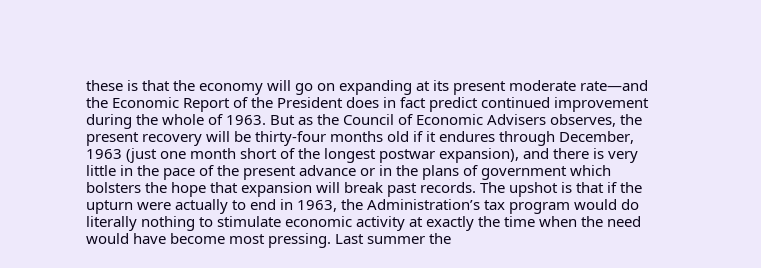these is that the economy will go on expanding at its present moderate rate—and the Economic Report of the President does in fact predict continued improvement during the whole of 1963. But as the Council of Economic Advisers observes, the present recovery will be thirty-four months old if it endures through December, 1963 (just one month short of the longest postwar expansion), and there is very little in the pace of the present advance or in the plans of government which bolsters the hope that expansion will break past records. The upshot is that if the upturn were actually to end in 1963, the Administration’s tax program would do literally nothing to stimulate economic activity at exactly the time when the need would have become most pressing. Last summer the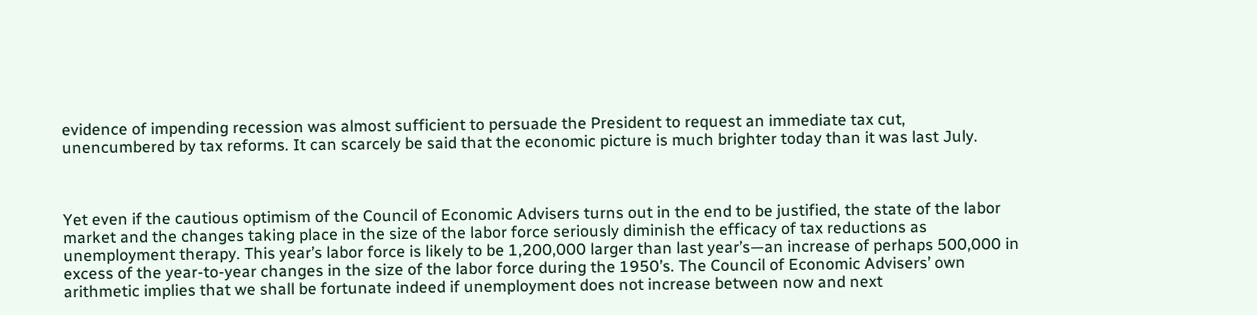evidence of impending recession was almost sufficient to persuade the President to request an immediate tax cut, unencumbered by tax reforms. It can scarcely be said that the economic picture is much brighter today than it was last July.



Yet even if the cautious optimism of the Council of Economic Advisers turns out in the end to be justified, the state of the labor market and the changes taking place in the size of the labor force seriously diminish the efficacy of tax reductions as unemployment therapy. This year’s labor force is likely to be 1,200,000 larger than last year’s—an increase of perhaps 500,000 in excess of the year-to-year changes in the size of the labor force during the 1950’s. The Council of Economic Advisers’ own arithmetic implies that we shall be fortunate indeed if unemployment does not increase between now and next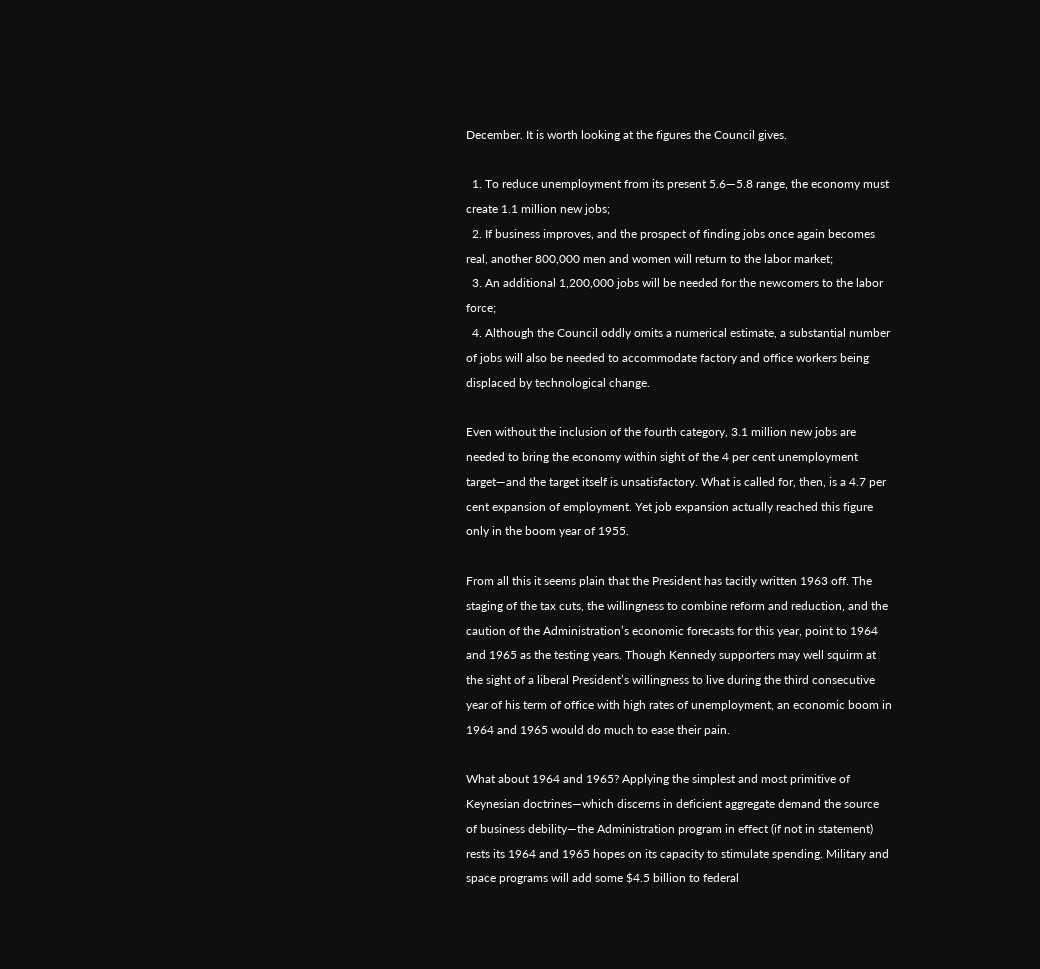December. It is worth looking at the figures the Council gives.

  1. To reduce unemployment from its present 5.6—5.8 range, the economy must create 1.1 million new jobs;
  2. If business improves, and the prospect of finding jobs once again becomes real, another 800,000 men and women will return to the labor market;
  3. An additional 1,200,000 jobs will be needed for the newcomers to the labor force;
  4. Although the Council oddly omits a numerical estimate, a substantial number of jobs will also be needed to accommodate factory and office workers being displaced by technological change.

Even without the inclusion of the fourth category, 3.1 million new jobs are needed to bring the economy within sight of the 4 per cent unemployment target—and the target itself is unsatisfactory. What is called for, then, is a 4.7 per cent expansion of employment. Yet job expansion actually reached this figure only in the boom year of 1955.

From all this it seems plain that the President has tacitly written 1963 off. The staging of the tax cuts, the willingness to combine reform and reduction, and the caution of the Administration’s economic forecasts for this year, point to 1964 and 1965 as the testing years. Though Kennedy supporters may well squirm at the sight of a liberal President’s willingness to live during the third consecutive year of his term of office with high rates of unemployment, an economic boom in 1964 and 1965 would do much to ease their pain.

What about 1964 and 1965? Applying the simplest and most primitive of Keynesian doctrines—which discerns in deficient aggregate demand the source of business debility—the Administration program in effect (if not in statement) rests its 1964 and 1965 hopes on its capacity to stimulate spending. Military and space programs will add some $4.5 billion to federal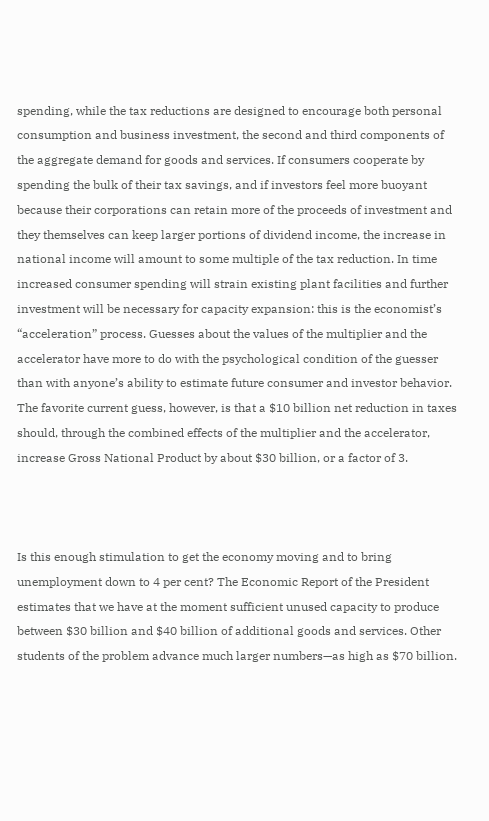spending, while the tax reductions are designed to encourage both personal consumption and business investment, the second and third components of the aggregate demand for goods and services. If consumers cooperate by spending the bulk of their tax savings, and if investors feel more buoyant because their corporations can retain more of the proceeds of investment and they themselves can keep larger portions of dividend income, the increase in national income will amount to some multiple of the tax reduction. In time increased consumer spending will strain existing plant facilities and further investment will be necessary for capacity expansion: this is the economist’s “acceleration” process. Guesses about the values of the multiplier and the accelerator have more to do with the psychological condition of the guesser than with anyone’s ability to estimate future consumer and investor behavior. The favorite current guess, however, is that a $10 billion net reduction in taxes should, through the combined effects of the multiplier and the accelerator, increase Gross National Product by about $30 billion, or a factor of 3.



Is this enough stimulation to get the economy moving and to bring unemployment down to 4 per cent? The Economic Report of the President estimates that we have at the moment sufficient unused capacity to produce between $30 billion and $40 billion of additional goods and services. Other students of the problem advance much larger numbers—as high as $70 billion.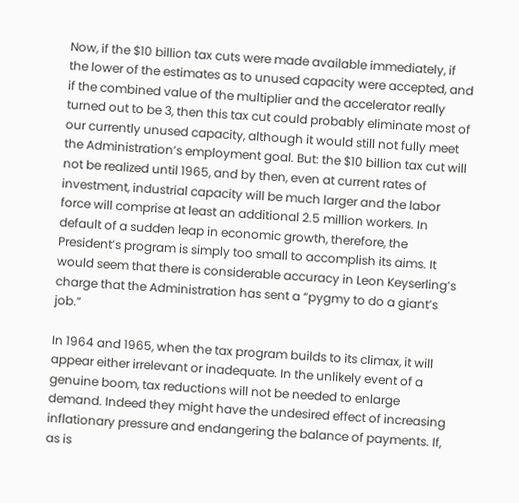Now, if the $10 billion tax cuts were made available immediately, if the lower of the estimates as to unused capacity were accepted, and if the combined value of the multiplier and the accelerator really turned out to be 3, then this tax cut could probably eliminate most of our currently unused capacity, although it would still not fully meet the Administration’s employment goal. But: the $10 billion tax cut will not be realized until 1965, and by then, even at current rates of investment, industrial capacity will be much larger and the labor force will comprise at least an additional 2.5 million workers. In default of a sudden leap in economic growth, therefore, the President’s program is simply too small to accomplish its aims. It would seem that there is considerable accuracy in Leon Keyserling’s charge that the Administration has sent a “pygmy to do a giant’s job.”

In 1964 and 1965, when the tax program builds to its climax, it will appear either irrelevant or inadequate. In the unlikely event of a genuine boom, tax reductions will not be needed to enlarge demand. Indeed they might have the undesired effect of increasing inflationary pressure and endangering the balance of payments. If, as is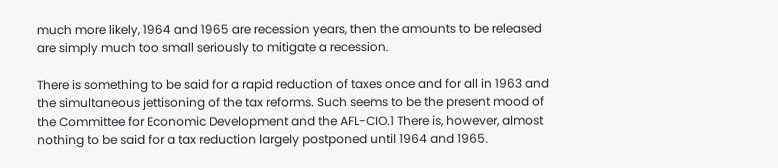much more likely, 1964 and 1965 are recession years, then the amounts to be released are simply much too small seriously to mitigate a recession.

There is something to be said for a rapid reduction of taxes once and for all in 1963 and the simultaneous jettisoning of the tax reforms. Such seems to be the present mood of the Committee for Economic Development and the AFL-CIO.1 There is, however, almost nothing to be said for a tax reduction largely postponed until 1964 and 1965.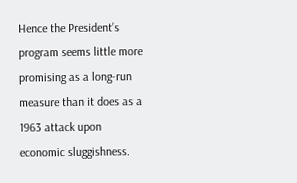Hence the President’s program seems little more promising as a long-run measure than it does as a 1963 attack upon economic sluggishness.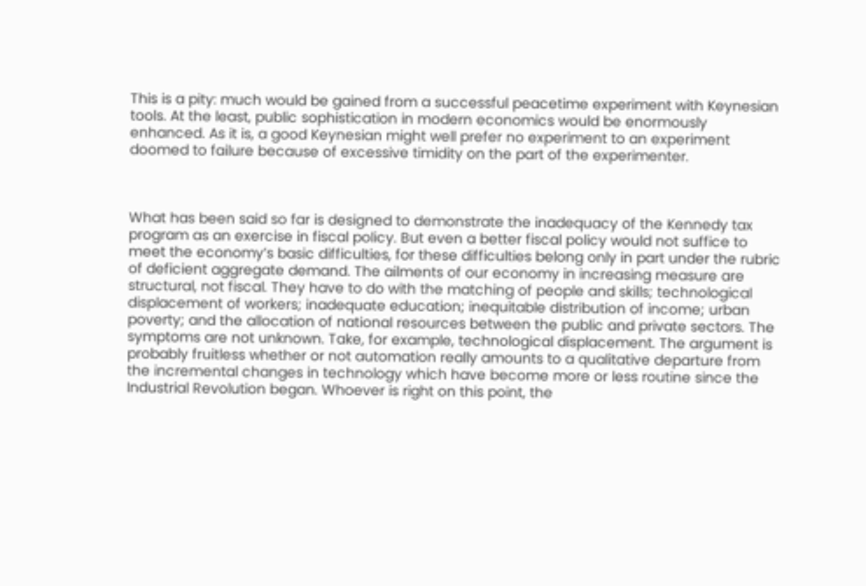This is a pity: much would be gained from a successful peacetime experiment with Keynesian tools. At the least, public sophistication in modern economics would be enormously enhanced. As it is, a good Keynesian might well prefer no experiment to an experiment doomed to failure because of excessive timidity on the part of the experimenter.



What has been said so far is designed to demonstrate the inadequacy of the Kennedy tax program as an exercise in fiscal policy. But even a better fiscal policy would not suffice to meet the economy’s basic difficulties, for these difficulties belong only in part under the rubric of deficient aggregate demand. The ailments of our economy in increasing measure are structural, not fiscal. They have to do with the matching of people and skills; technological displacement of workers; inadequate education; inequitable distribution of income; urban poverty; and the allocation of national resources between the public and private sectors. The symptoms are not unknown. Take, for example, technological displacement. The argument is probably fruitless whether or not automation really amounts to a qualitative departure from the incremental changes in technology which have become more or less routine since the Industrial Revolution began. Whoever is right on this point, the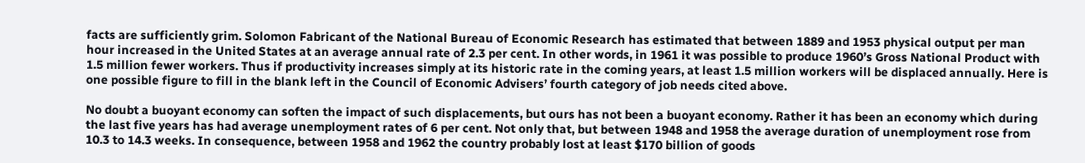facts are sufficiently grim. Solomon Fabricant of the National Bureau of Economic Research has estimated that between 1889 and 1953 physical output per man hour increased in the United States at an average annual rate of 2.3 per cent. In other words, in 1961 it was possible to produce 1960’s Gross National Product with 1.5 million fewer workers. Thus if productivity increases simply at its historic rate in the coming years, at least 1.5 million workers will be displaced annually. Here is one possible figure to fill in the blank left in the Council of Economic Advisers’ fourth category of job needs cited above.

No doubt a buoyant economy can soften the impact of such displacements, but ours has not been a buoyant economy. Rather it has been an economy which during the last five years has had average unemployment rates of 6 per cent. Not only that, but between 1948 and 1958 the average duration of unemployment rose from 10.3 to 14.3 weeks. In consequence, between 1958 and 1962 the country probably lost at least $170 billion of goods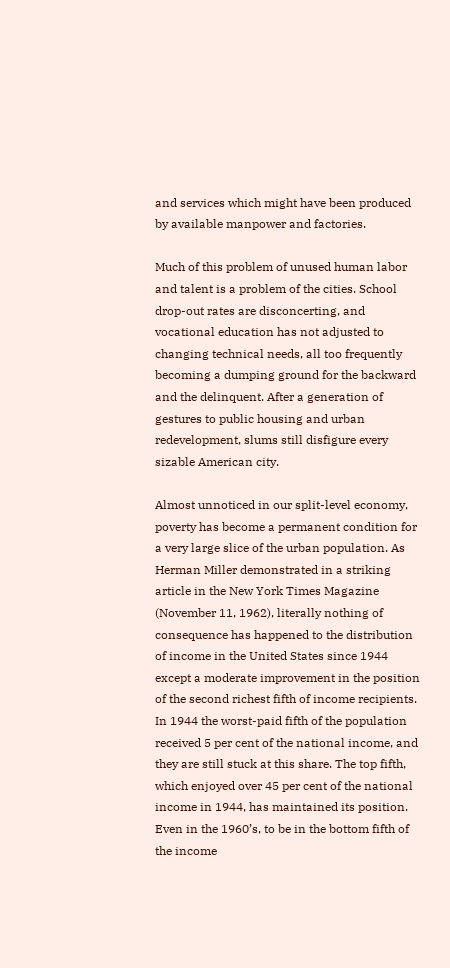and services which might have been produced by available manpower and factories.

Much of this problem of unused human labor and talent is a problem of the cities. School drop-out rates are disconcerting, and vocational education has not adjusted to changing technical needs, all too frequently becoming a dumping ground for the backward and the delinquent. After a generation of gestures to public housing and urban redevelopment, slums still disfigure every sizable American city.

Almost unnoticed in our split-level economy, poverty has become a permanent condition for a very large slice of the urban population. As Herman Miller demonstrated in a striking article in the New York Times Magazine (November 11, 1962), literally nothing of consequence has happened to the distribution of income in the United States since 1944 except a moderate improvement in the position of the second richest fifth of income recipients. In 1944 the worst-paid fifth of the population received 5 per cent of the national income, and they are still stuck at this share. The top fifth, which enjoyed over 45 per cent of the national income in 1944, has maintained its position. Even in the 1960’s, to be in the bottom fifth of the income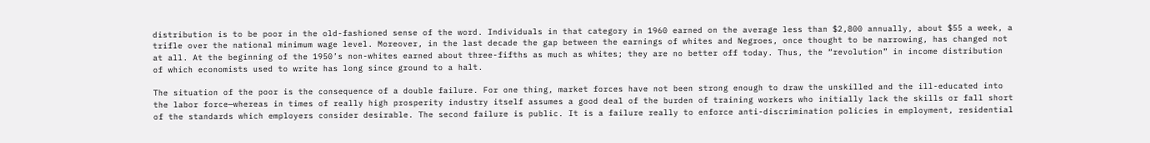distribution is to be poor in the old-fashioned sense of the word. Individuals in that category in 1960 earned on the average less than $2,800 annually, about $55 a week, a trifle over the national minimum wage level. Moreover, in the last decade the gap between the earnings of whites and Negroes, once thought to be narrowing, has changed not at all. At the beginning of the 1950’s non-whites earned about three-fifths as much as whites; they are no better off today. Thus, the “revolution” in income distribution of which economists used to write has long since ground to a halt.

The situation of the poor is the consequence of a double failure. For one thing, market forces have not been strong enough to draw the unskilled and the ill-educated into the labor force—whereas in times of really high prosperity industry itself assumes a good deal of the burden of training workers who initially lack the skills or fall short of the standards which employers consider desirable. The second failure is public. It is a failure really to enforce anti-discrimination policies in employment, residential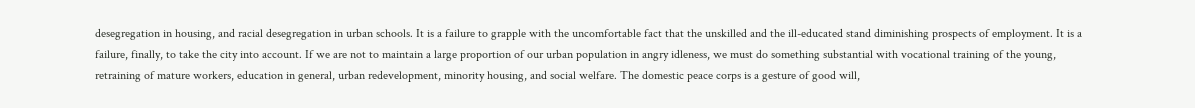desegregation in housing, and racial desegregation in urban schools. It is a failure to grapple with the uncomfortable fact that the unskilled and the ill-educated stand diminishing prospects of employment. It is a failure, finally, to take the city into account. If we are not to maintain a large proportion of our urban population in angry idleness, we must do something substantial with vocational training of the young, retraining of mature workers, education in general, urban redevelopment, minority housing, and social welfare. The domestic peace corps is a gesture of good will,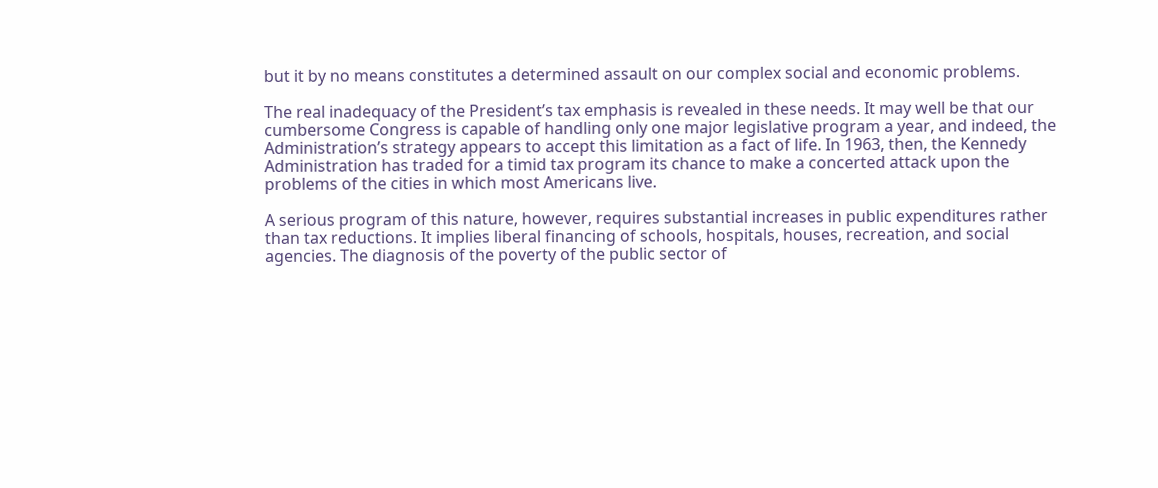but it by no means constitutes a determined assault on our complex social and economic problems.

The real inadequacy of the President’s tax emphasis is revealed in these needs. It may well be that our cumbersome Congress is capable of handling only one major legislative program a year, and indeed, the Administration’s strategy appears to accept this limitation as a fact of life. In 1963, then, the Kennedy Administration has traded for a timid tax program its chance to make a concerted attack upon the problems of the cities in which most Americans live.

A serious program of this nature, however, requires substantial increases in public expenditures rather than tax reductions. It implies liberal financing of schools, hospitals, houses, recreation, and social agencies. The diagnosis of the poverty of the public sector of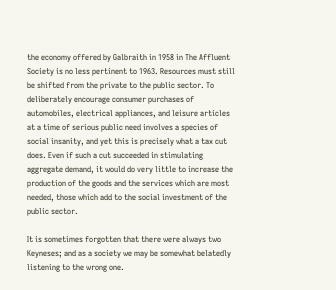the economy offered by Galbraith in 1958 in The Affluent Society is no less pertinent to 1963. Resources must still be shifted from the private to the public sector. To deliberately encourage consumer purchases of automobiles, electrical appliances, and leisure articles at a time of serious public need involves a species of social insanity, and yet this is precisely what a tax cut does. Even if such a cut succeeded in stimulating aggregate demand, it would do very little to increase the production of the goods and the services which are most needed, those which add to the social investment of the public sector.

It is sometimes forgotten that there were always two Keyneses; and as a society we may be somewhat belatedly listening to the wrong one.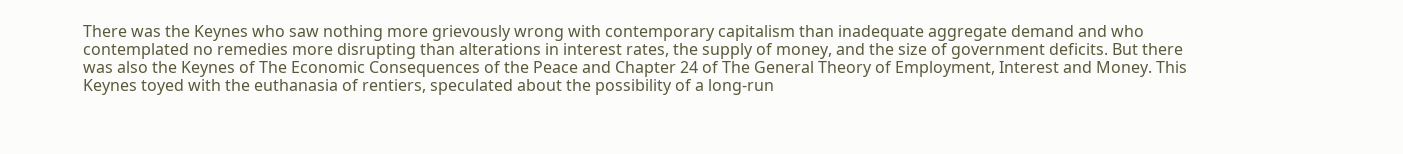There was the Keynes who saw nothing more grievously wrong with contemporary capitalism than inadequate aggregate demand and who contemplated no remedies more disrupting than alterations in interest rates, the supply of money, and the size of government deficits. But there was also the Keynes of The Economic Consequences of the Peace and Chapter 24 of The General Theory of Employment, Interest and Money. This Keynes toyed with the euthanasia of rentiers, speculated about the possibility of a long-run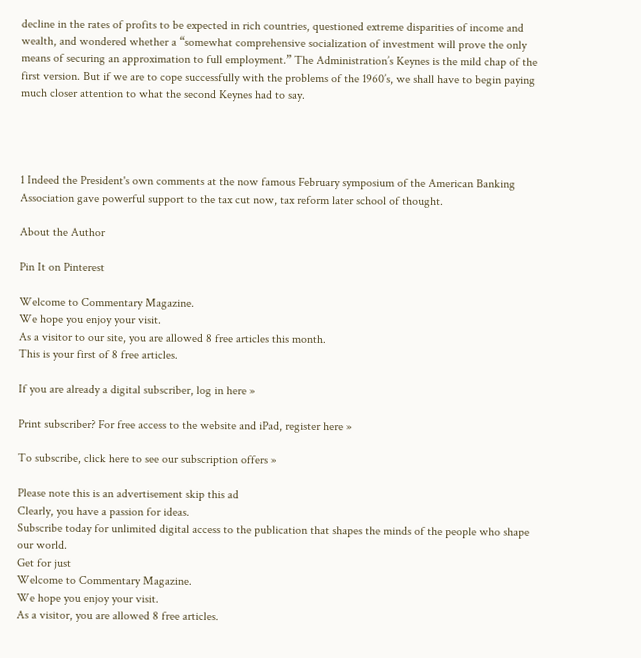decline in the rates of profits to be expected in rich countries, questioned extreme disparities of income and wealth, and wondered whether a “somewhat comprehensive socialization of investment will prove the only means of securing an approximation to full employment.” The Administration’s Keynes is the mild chap of the first version. But if we are to cope successfully with the problems of the 1960’s, we shall have to begin paying much closer attention to what the second Keynes had to say.




1 Indeed the President's own comments at the now famous February symposium of the American Banking Association gave powerful support to the tax cut now, tax reform later school of thought.

About the Author

Pin It on Pinterest

Welcome to Commentary Magazine.
We hope you enjoy your visit.
As a visitor to our site, you are allowed 8 free articles this month.
This is your first of 8 free articles.

If you are already a digital subscriber, log in here »

Print subscriber? For free access to the website and iPad, register here »

To subscribe, click here to see our subscription offers »

Please note this is an advertisement skip this ad
Clearly, you have a passion for ideas.
Subscribe today for unlimited digital access to the publication that shapes the minds of the people who shape our world.
Get for just
Welcome to Commentary Magazine.
We hope you enjoy your visit.
As a visitor, you are allowed 8 free articles.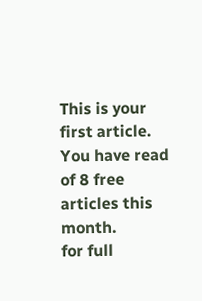This is your first article.
You have read of 8 free articles this month.
for full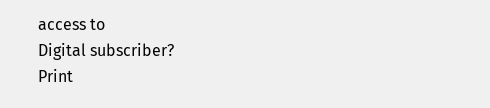access to
Digital subscriber?
Print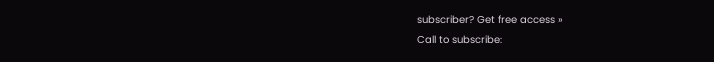subscriber? Get free access »
Call to subscribe: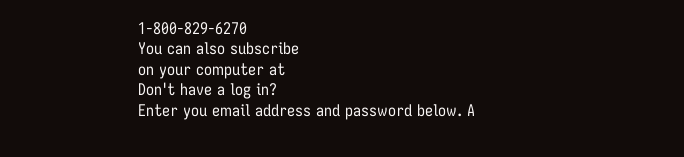1-800-829-6270
You can also subscribe
on your computer at
Don't have a log in?
Enter you email address and password below. A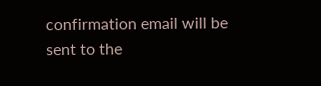confirmation email will be sent to the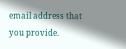email address that you provide.